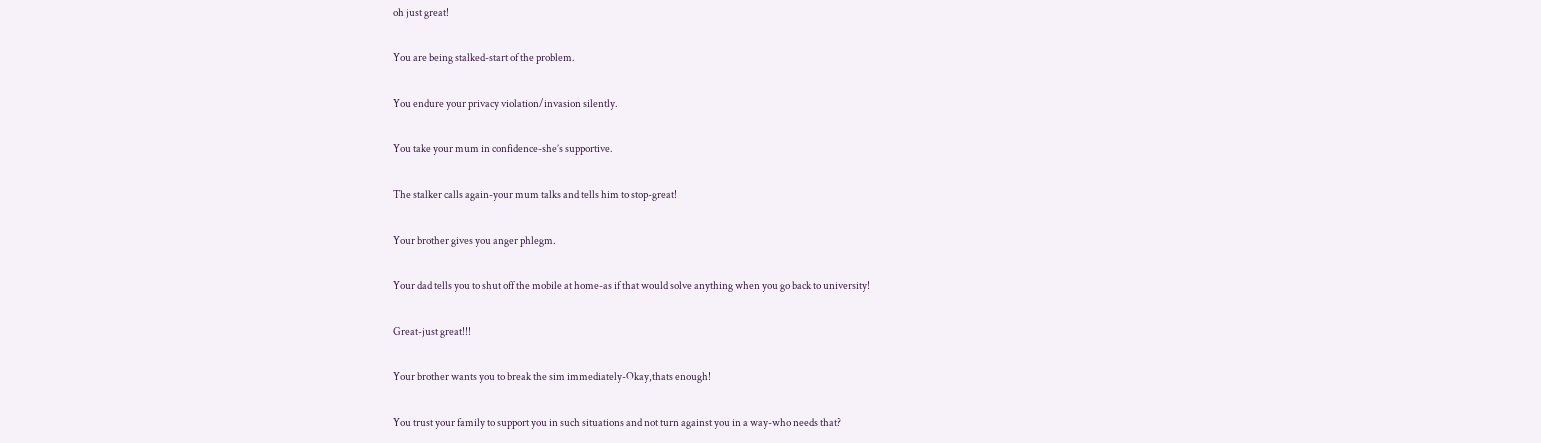oh just great!

You are being stalked-start of the problem.

You endure your privacy violation/invasion silently.

You take your mum in confidence-she’s supportive.

The stalker calls again-your mum talks and tells him to stop-great!

Your brother gives you anger phlegm.

Your dad tells you to shut off the mobile at home-as if that would solve anything when you go back to university!

Great-just great!!!

Your brother wants you to break the sim immediately-Okay,thats enough!

You trust your family to support you in such situations and not turn against you in a way-who needs that?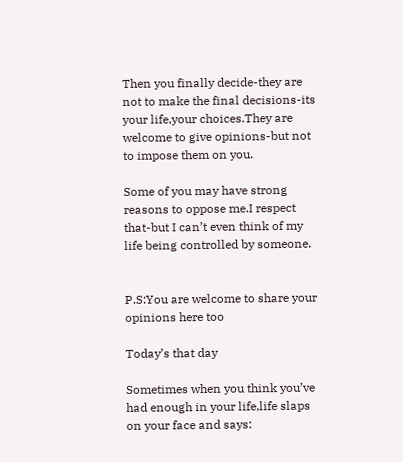Then you finally decide-they are not to make the final decisions-its your life,your choices.They are welcome to give opinions-but not to impose them on you.

Some of you may have strong reasons to oppose me.I respect that-but I can’t even think of my life being controlled by someone.


P.S:You are welcome to share your opinions here too

Today’s that day

Sometimes when you think you’ve had enough in your life,life slaps on your face and says: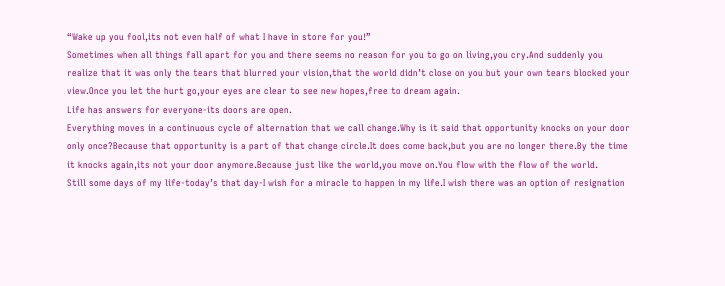“Wake up you fool,its not even half of what I have in store for you!”
Sometimes when all things fall apart for you and there seems no reason for you to go on living,you cry.And suddenly you realize that it was only the tears that blurred your vision,that the world didn’t close on you but your own tears blocked your view.Once you let the hurt go,your eyes are clear to see new hopes,free to dream again.
Life has answers for everyone-its doors are open.
Everything moves in a continuous cycle of alternation that we call change.Why is it said that opportunity knocks on your door only once?Because that opportunity is a part of that change circle.It does come back,but you are no longer there.By the time it knocks again,its not your door anymore.Because just like the world,you move on.You flow with the flow of the world.
Still some days of my life-today’s that day-I wish for a miracle to happen in my life.I wish there was an option of resignation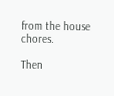from the house chores.

Then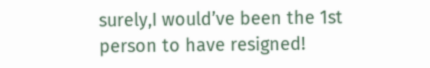surely,I would’ve been the 1st person to have resigned!